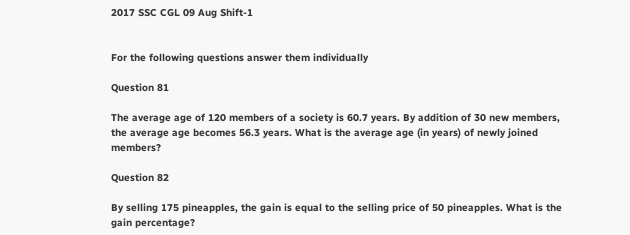2017 SSC CGL 09 Aug Shift-1


For the following questions answer them individually

Question 81

The average age of 120 members of a society is 60.7 years. By addition of 30 new members, the average age becomes 56.3 years. What is the average age (in years) of newly joined members?

Question 82

By selling 175 pineapples, the gain is equal to the selling price of 50 pineapples. What is the gain percentage?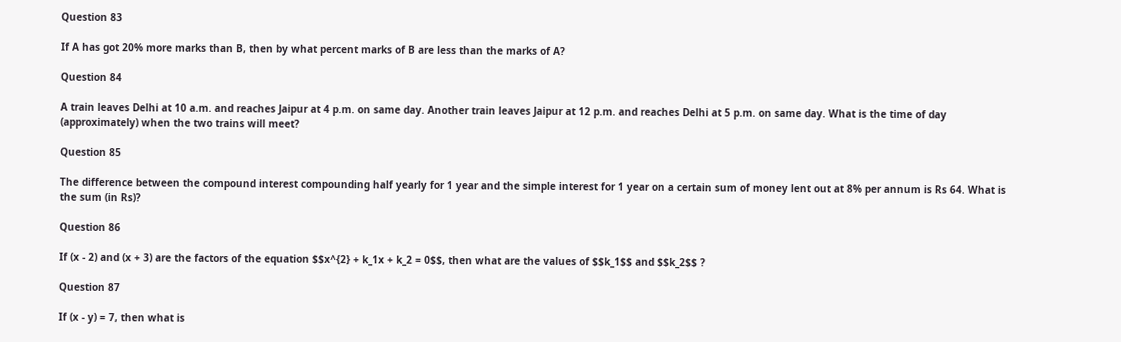Question 83

If A has got 20% more marks than B, then by what percent marks of B are less than the marks of A?

Question 84

A train leaves Delhi at 10 a.m. and reaches Jaipur at 4 p.m. on same day. Another train leaves Jaipur at 12 p.m. and reaches Delhi at 5 p.m. on same day. What is the time of day (approximately) when the two trains will meet?

Question 85

The difference between the compound interest compounding half yearly for 1 year and the simple interest for 1 year on a certain sum of money lent out at 8% per annum is Rs 64. What is the sum (in Rs)?

Question 86

If (x - 2) and (x + 3) are the factors of the equation $$x^{2} + k_1x + k_2 = 0$$, then what are the values of $$k_1$$ and $$k_2$$ ?

Question 87

If (x - y) = 7, then what is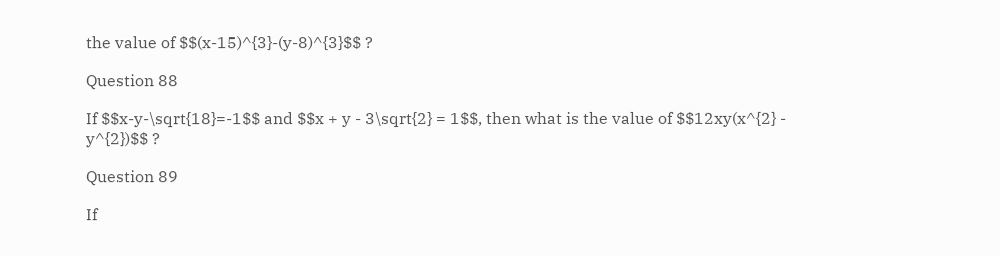the value of $$(x-15)^{3}-(y-8)^{3}$$ ?

Question 88

If $$x-y-\sqrt{18}=-1$$ and $$x + y - 3\sqrt{2} = 1$$, then what is the value of $$12xy(x^{2} - y^{2})$$ ?

Question 89

If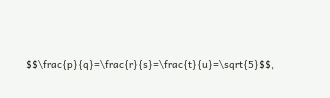$$\frac{p}{q}=\frac{r}{s}=\frac{t}{u}=\sqrt{5}$$,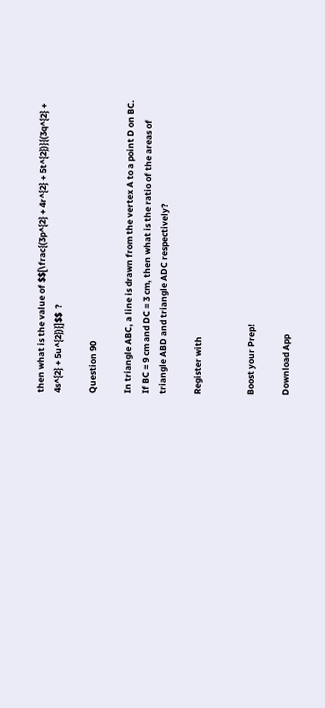then what is the value of $$[\frac{(3p^{2} + 4r^{2} + 5t^{2})}{(3q^{2} + 4s^{2} + 5u^{2})}]$$  ?

Question 90

In triangle ABC, a line is drawn from the vertex A to a point D on BC. If BC = 9 cm and DC = 3 cm, then what is the ratio of the areas of triangle ABD and triangle ADC respectively?

Register with


Boost your Prep!

Download App